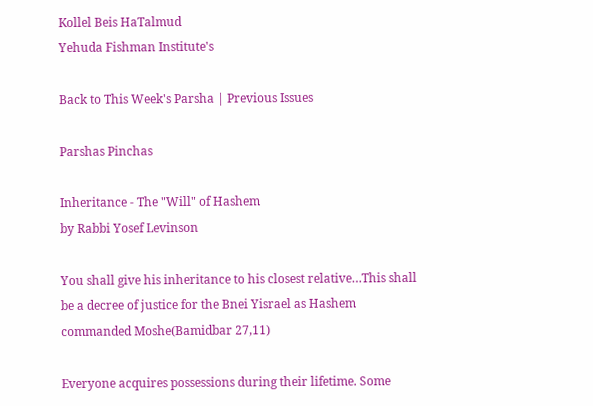Kollel Beis HaTalmud
Yehuda Fishman Institute's

Back to This Week's Parsha | Previous Issues

Parshas Pinchas

Inheritance - The "Will" of Hashem
by Rabbi Yosef Levinson

You shall give his inheritance to his closest relative…This shall be a decree of justice for the Bnei Yisrael as Hashem commanded Moshe(Bamidbar 27,11)

Everyone acquires possessions during their lifetime. Some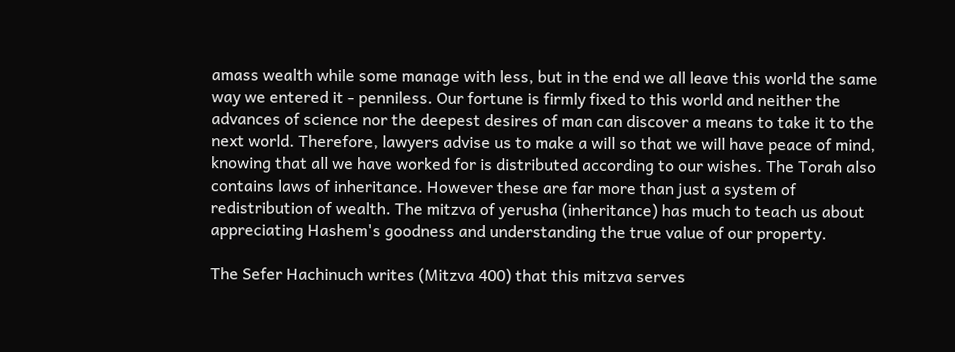amass wealth while some manage with less, but in the end we all leave this world the same way we entered it - penniless. Our fortune is firmly fixed to this world and neither the advances of science nor the deepest desires of man can discover a means to take it to the next world. Therefore, lawyers advise us to make a will so that we will have peace of mind, knowing that all we have worked for is distributed according to our wishes. The Torah also contains laws of inheritance. However these are far more than just a system of redistribution of wealth. The mitzva of yerusha (inheritance) has much to teach us about appreciating Hashem's goodness and understanding the true value of our property.

The Sefer Hachinuch writes (Mitzva 400) that this mitzva serves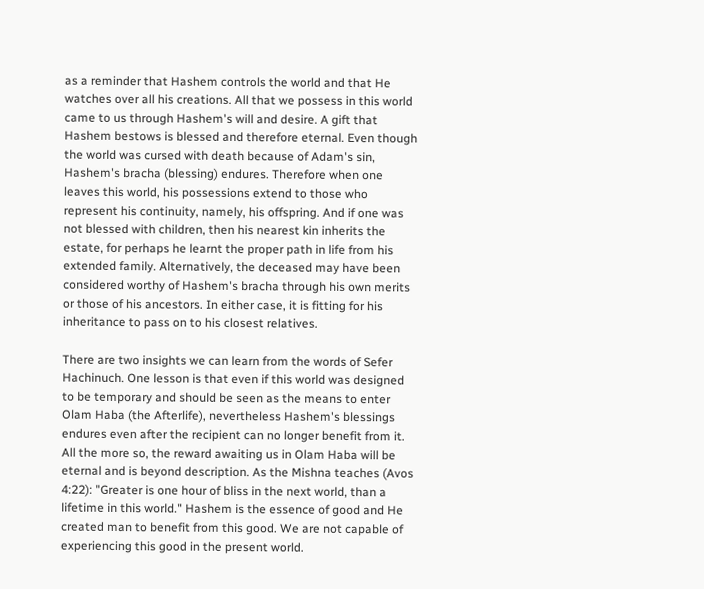as a reminder that Hashem controls the world and that He watches over all his creations. All that we possess in this world came to us through Hashem's will and desire. A gift that Hashem bestows is blessed and therefore eternal. Even though the world was cursed with death because of Adam's sin, Hashem's bracha (blessing) endures. Therefore when one leaves this world, his possessions extend to those who represent his continuity, namely, his offspring. And if one was not blessed with children, then his nearest kin inherits the estate, for perhaps he learnt the proper path in life from his extended family. Alternatively, the deceased may have been considered worthy of Hashem's bracha through his own merits or those of his ancestors. In either case, it is fitting for his inheritance to pass on to his closest relatives.

There are two insights we can learn from the words of Sefer Hachinuch. One lesson is that even if this world was designed to be temporary and should be seen as the means to enter Olam Haba (the Afterlife), nevertheless Hashem's blessings endures even after the recipient can no longer benefit from it. All the more so, the reward awaiting us in Olam Haba will be eternal and is beyond description. As the Mishna teaches (Avos 4:22): "Greater is one hour of bliss in the next world, than a lifetime in this world." Hashem is the essence of good and He created man to benefit from this good. We are not capable of experiencing this good in the present world.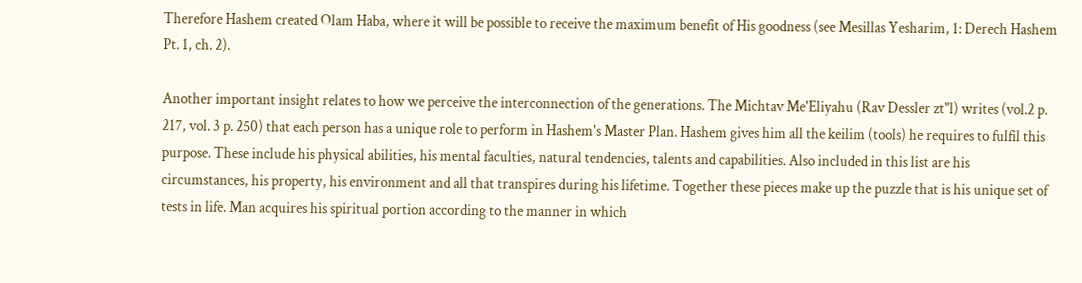Therefore Hashem created Olam Haba, where it will be possible to receive the maximum benefit of His goodness (see Mesillas Yesharim, 1: Derech Hashem Pt. 1, ch. 2).

Another important insight relates to how we perceive the interconnection of the generations. The Michtav Me'Eliyahu (Rav Dessler zt"l) writes (vol.2 p. 217, vol. 3 p. 250) that each person has a unique role to perform in Hashem's Master Plan. Hashem gives him all the keilim (tools) he requires to fulfil this purpose. These include his physical abilities, his mental faculties, natural tendencies, talents and capabilities. Also included in this list are his circumstances, his property, his environment and all that transpires during his lifetime. Together these pieces make up the puzzle that is his unique set of tests in life. Man acquires his spiritual portion according to the manner in which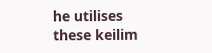he utilises these keilim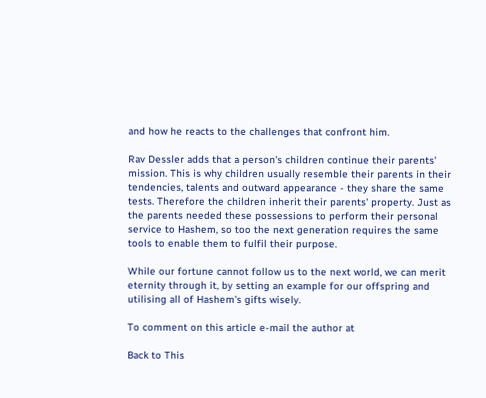and how he reacts to the challenges that confront him.

Rav Dessler adds that a person's children continue their parents' mission. This is why children usually resemble their parents in their tendencies, talents and outward appearance - they share the same tests. Therefore the children inherit their parents' property. Just as the parents needed these possessions to perform their personal service to Hashem, so too the next generation requires the same tools to enable them to fulfil their purpose.

While our fortune cannot follow us to the next world, we can merit eternity through it, by setting an example for our offspring and utilising all of Hashem's gifts wisely.

To comment on this article e-mail the author at

Back to This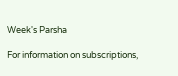Week's Parsha

For information on subscriptions,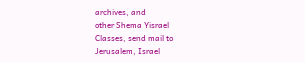archives, and
other Shema Yisrael
Classes, send mail to
Jerusalem, Israel